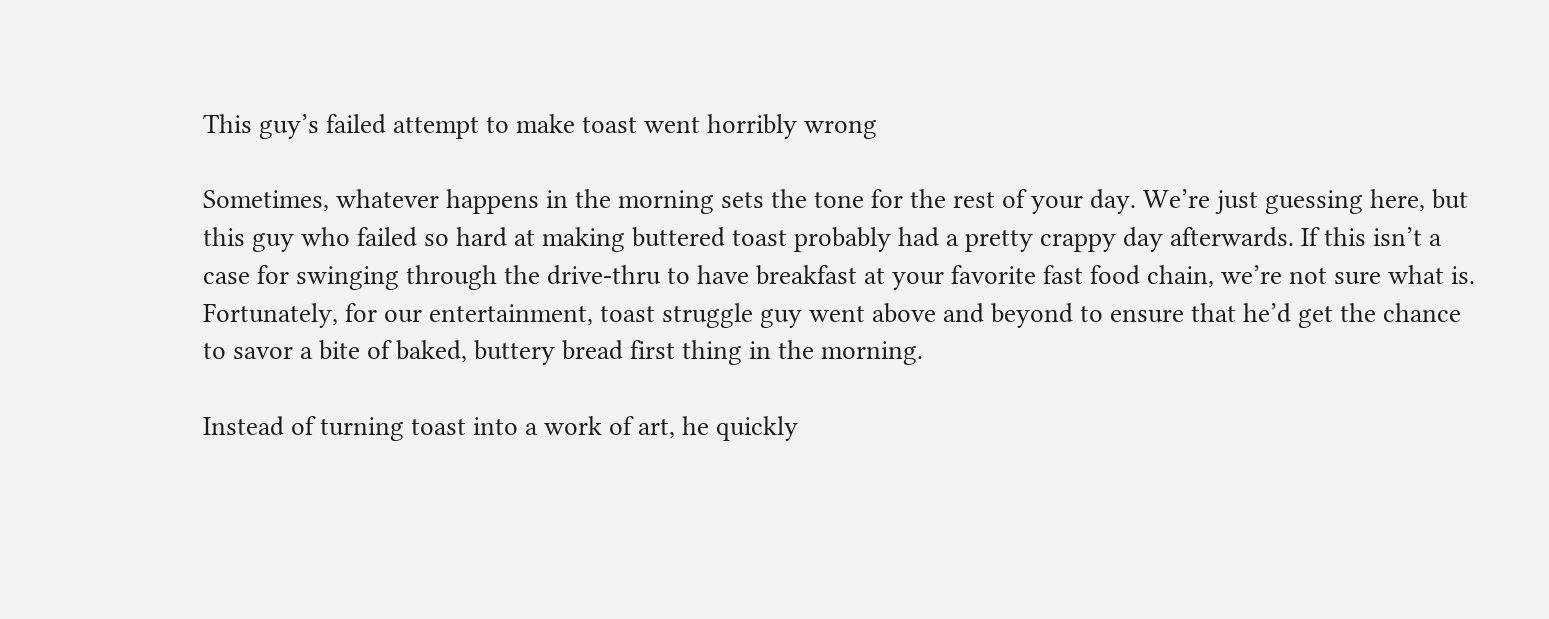This guy’s failed attempt to make toast went horribly wrong

Sometimes, whatever happens in the morning sets the tone for the rest of your day. We’re just guessing here, but this guy who failed so hard at making buttered toast probably had a pretty crappy day afterwards. If this isn’t a case for swinging through the drive-thru to have breakfast at your favorite fast food chain, we’re not sure what is. Fortunately, for our entertainment, toast struggle guy went above and beyond to ensure that he’d get the chance to savor a bite of baked, buttery bread first thing in the morning.

Instead of turning toast into a work of art, he quickly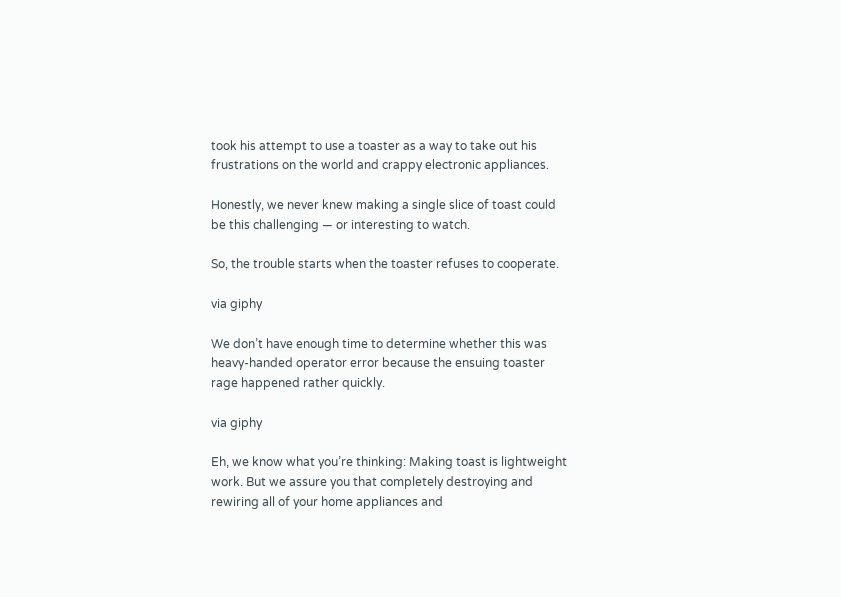took his attempt to use a toaster as a way to take out his frustrations on the world and crappy electronic appliances.

Honestly, we never knew making a single slice of toast could be this challenging — or interesting to watch.

So, the trouble starts when the toaster refuses to cooperate.

via giphy

We don’t have enough time to determine whether this was heavy-handed operator error because the ensuing toaster rage happened rather quickly.

via giphy

Eh, we know what you’re thinking: Making toast is lightweight work. But we assure you that completely destroying and rewiring all of your home appliances and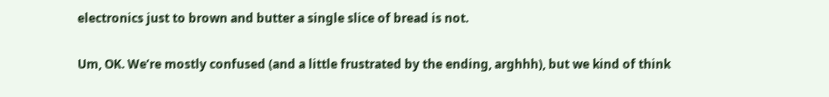electronics just to brown and butter a single slice of bread is not.

Um, OK. We’re mostly confused (and a little frustrated by the ending, arghhh), but we kind of think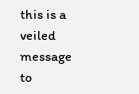this is a veiled message to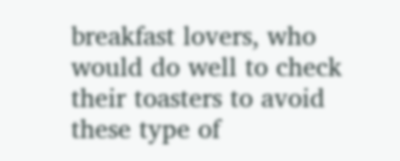breakfast lovers, who would do well to check their toasters to avoid these type of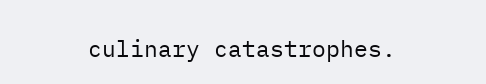culinary catastrophes.